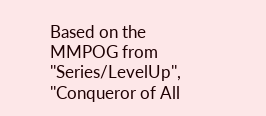Based on the MMPOG from ''Series/LevelUp'', ''Conqueror of All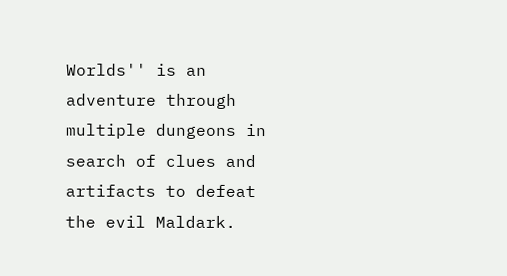Worlds'' is an adventure through multiple dungeons in search of clues and artifacts to defeat the evil Maldark.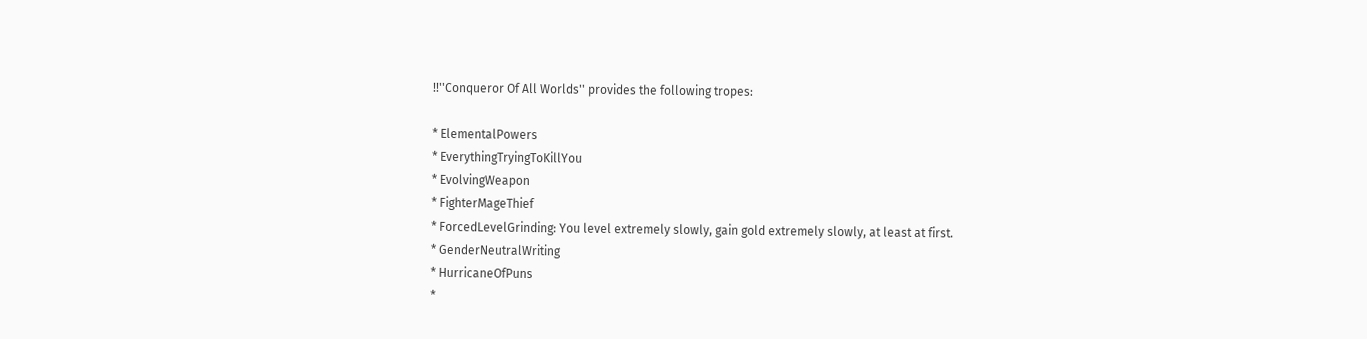!!''Conqueror Of All Worlds'' provides the following tropes:

* ElementalPowers
* EverythingTryingToKillYou
* EvolvingWeapon
* FighterMageThief
* ForcedLevelGrinding: You level extremely slowly, gain gold extremely slowly, at least at first.
* GenderNeutralWriting
* HurricaneOfPuns
*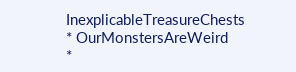InexplicableTreasureChests
* OurMonstersAreWeird
*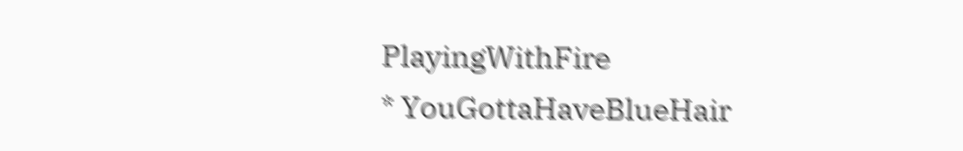PlayingWithFire
* YouGottaHaveBlueHair